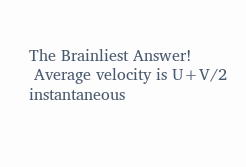The Brainliest Answer!
 Average velocity is U+V/2  instantaneous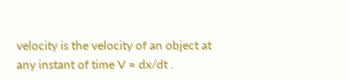velocity is the velocity of an object at any instant of time V = dx/dt .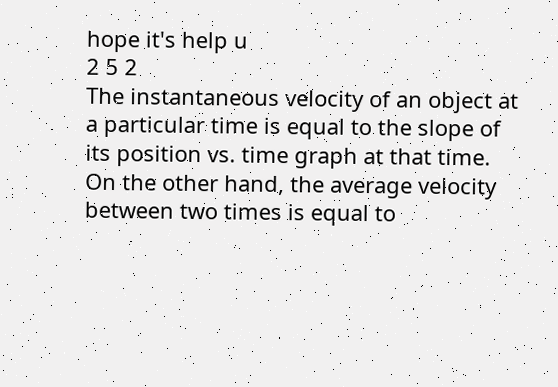hope it's help u
2 5 2
The instantaneous velocity of an object at a particular time is equal to the slope of its position vs. time graph at that time. On the other hand, the average velocity between two times is equal to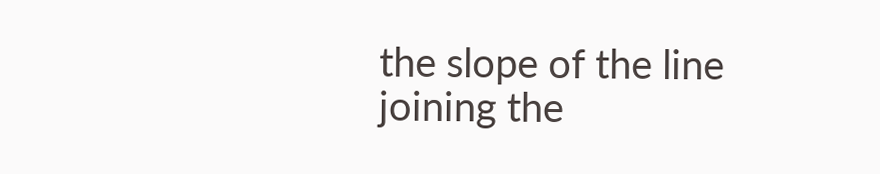the slope of the line joining the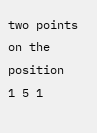two points on the position
1 5 1